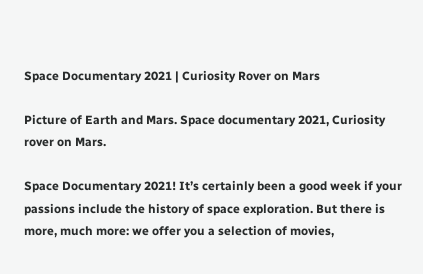Space Documentary 2021 | Curiosity Rover on Mars

Picture of Earth and Mars. Space documentary 2021, Curiosity rover on Mars.

Space Documentary 2021! It’s certainly been a good week if your passions include the history of space exploration. But there is more, much more: we offer you a selection of movies,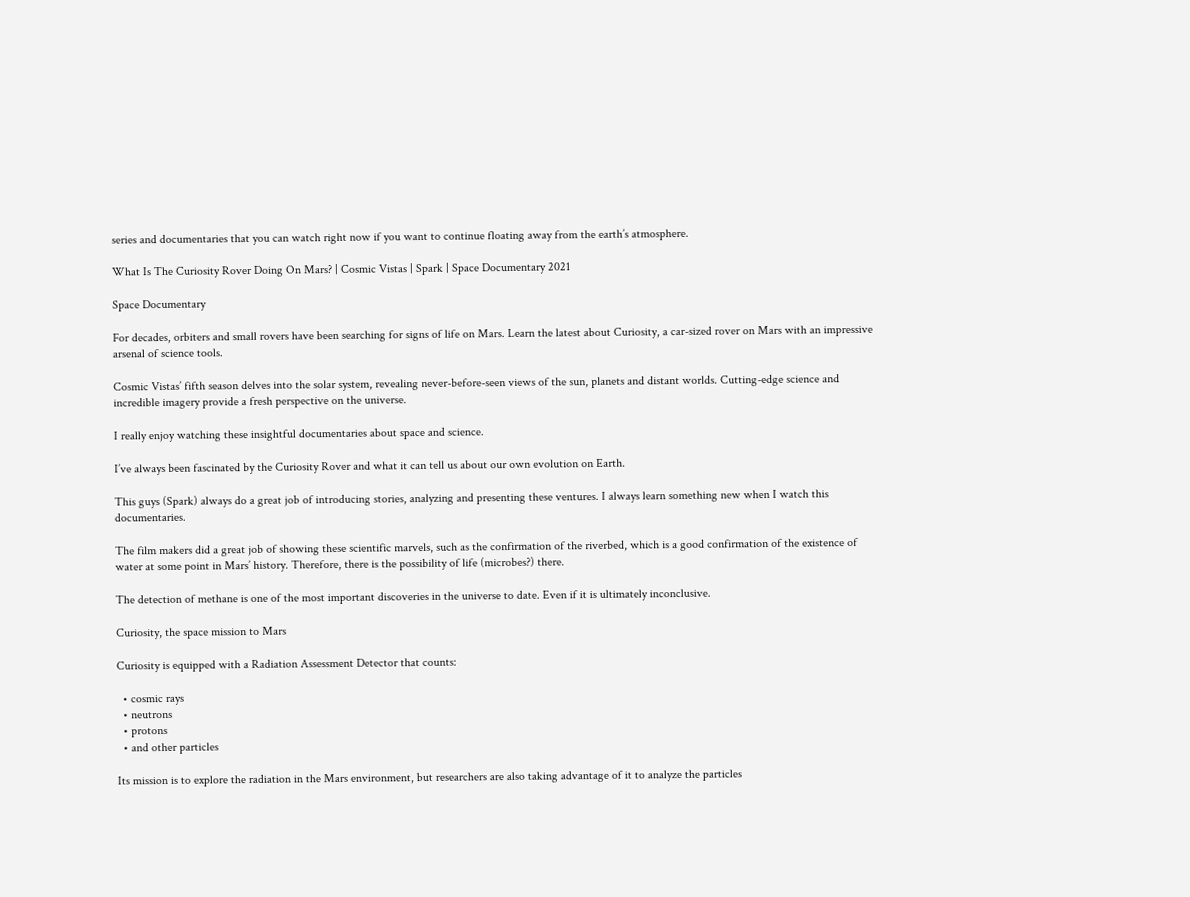series and documentaries that you can watch right now if you want to continue floating away from the earth’s atmosphere.

What Is The Curiosity Rover Doing On Mars? | Cosmic Vistas | Spark | Space Documentary 2021

Space Documentary

For decades, orbiters and small rovers have been searching for signs of life on Mars. Learn the latest about Curiosity, a car-sized rover on Mars with an impressive arsenal of science tools.

Cosmic Vistas’ fifth season delves into the solar system, revealing never-before-seen views of the sun, planets and distant worlds. Cutting-edge science and incredible imagery provide a fresh perspective on the universe.

I really enjoy watching these insightful documentaries about space and science.

I’ve always been fascinated by the Curiosity Rover and what it can tell us about our own evolution on Earth.

This guys (Spark) always do a great job of introducing stories, analyzing and presenting these ventures. I always learn something new when I watch this documentaries.

The film makers did a great job of showing these scientific marvels, such as the confirmation of the riverbed, which is a good confirmation of the existence of water at some point in Mars’ history. Therefore, there is the possibility of life (microbes?) there.

The detection of methane is one of the most important discoveries in the universe to date. Even if it is ultimately inconclusive.

Curiosity, the space mission to Mars

Curiosity is equipped with a Radiation Assessment Detector that counts:

  • cosmic rays
  • neutrons
  • protons
  • and other particles

Its mission is to explore the radiation in the Mars environment, but researchers are also taking advantage of it to analyze the particles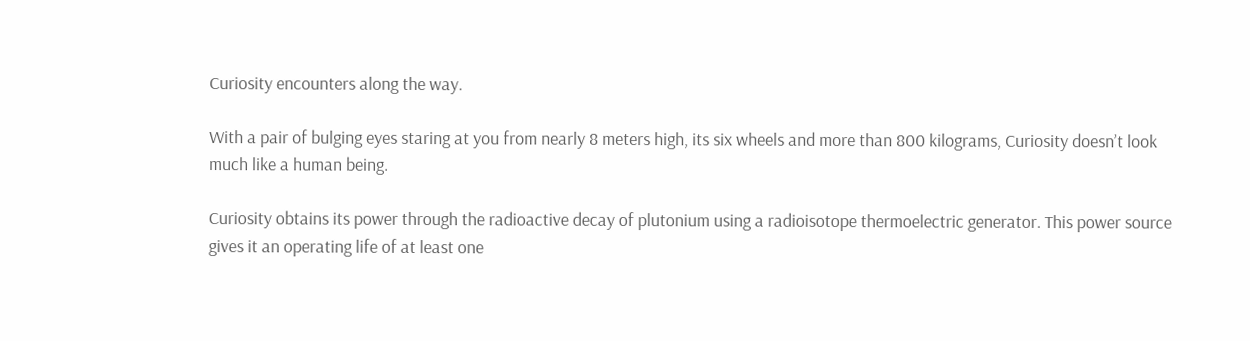Curiosity encounters along the way.

With a pair of bulging eyes staring at you from nearly 8 meters high, its six wheels and more than 800 kilograms, Curiosity doesn’t look much like a human being.

Curiosity obtains its power through the radioactive decay of plutonium using a radioisotope thermoelectric generator. This power source gives it an operating life of at least one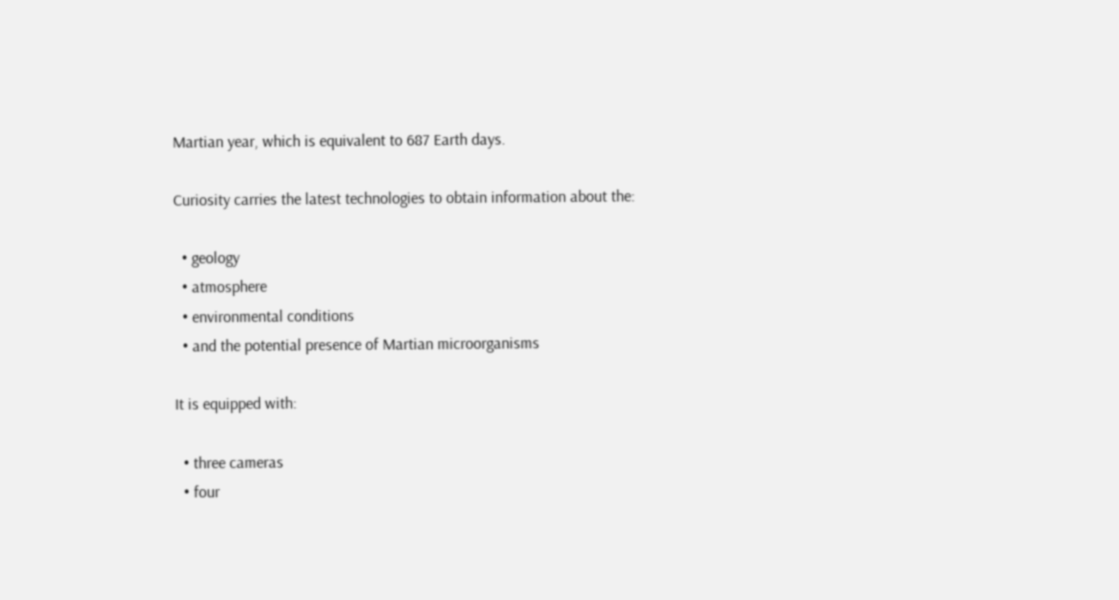Martian year, which is equivalent to 687 Earth days.

Curiosity carries the latest technologies to obtain information about the:

  • geology
  • atmosphere
  • environmental conditions
  • and the potential presence of Martian microorganisms

It is equipped with:

  • three cameras
  • four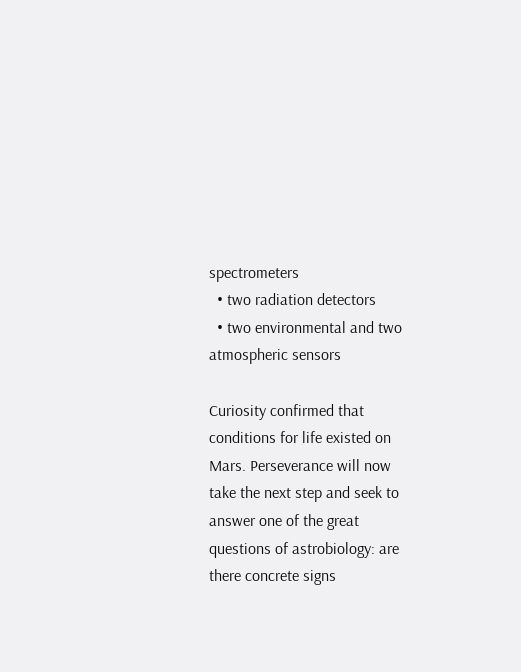spectrometers
  • two radiation detectors
  • two environmental and two atmospheric sensors

Curiosity confirmed that conditions for life existed on Mars. Perseverance will now take the next step and seek to answer one of the great questions of astrobiology: are there concrete signs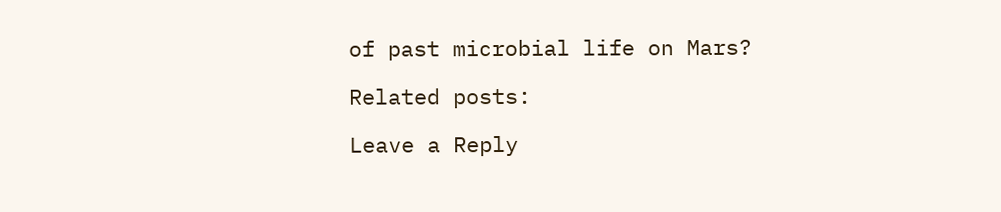of past microbial life on Mars?

Related posts:

Leave a Reply